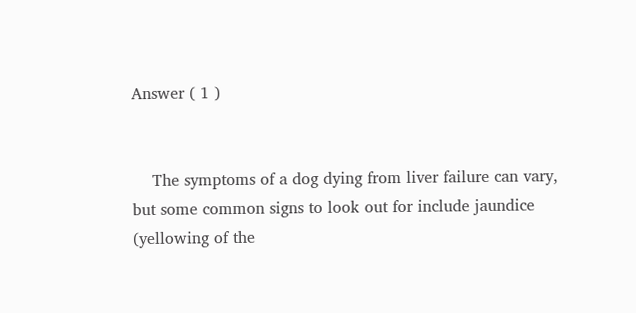Answer ( 1 )


    The symptoms of a dog dying from liver failure can vary, but some common signs to look out for include jaundice (yellowing of the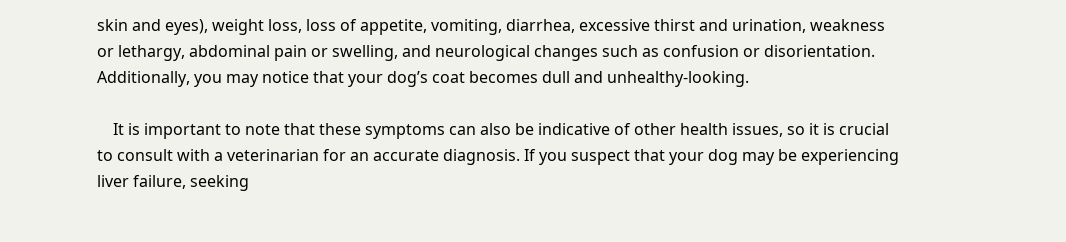skin and eyes), weight loss, loss of appetite, vomiting, diarrhea, excessive thirst and urination, weakness or lethargy, abdominal pain or swelling, and neurological changes such as confusion or disorientation. Additionally, you may notice that your dog’s coat becomes dull and unhealthy-looking.

    It is important to note that these symptoms can also be indicative of other health issues, so it is crucial to consult with a veterinarian for an accurate diagnosis. If you suspect that your dog may be experiencing liver failure, seeking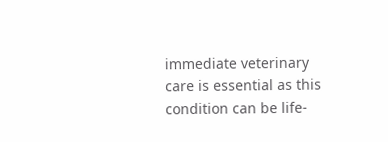immediate veterinary care is essential as this condition can be life-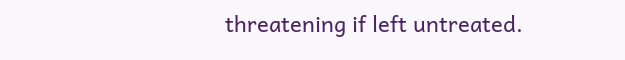threatening if left untreated.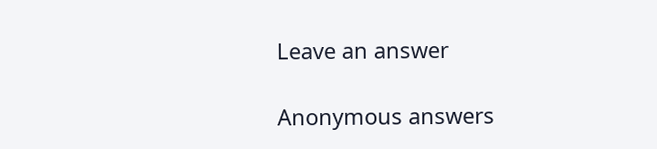Leave an answer

Anonymous answers